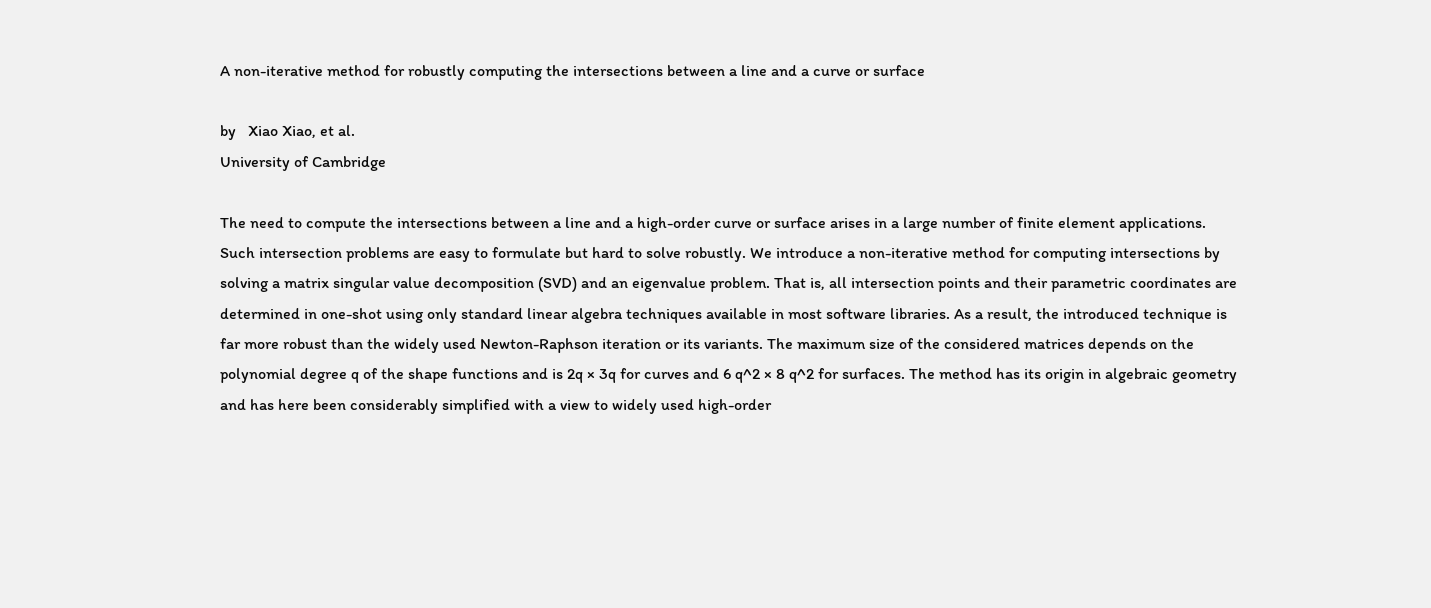A non-iterative method for robustly computing the intersections between a line and a curve or surface

by   Xiao Xiao, et al.
University of Cambridge

The need to compute the intersections between a line and a high-order curve or surface arises in a large number of finite element applications. Such intersection problems are easy to formulate but hard to solve robustly. We introduce a non-iterative method for computing intersections by solving a matrix singular value decomposition (SVD) and an eigenvalue problem. That is, all intersection points and their parametric coordinates are determined in one-shot using only standard linear algebra techniques available in most software libraries. As a result, the introduced technique is far more robust than the widely used Newton-Raphson iteration or its variants. The maximum size of the considered matrices depends on the polynomial degree q of the shape functions and is 2q × 3q for curves and 6 q^2 × 8 q^2 for surfaces. The method has its origin in algebraic geometry and has here been considerably simplified with a view to widely used high-order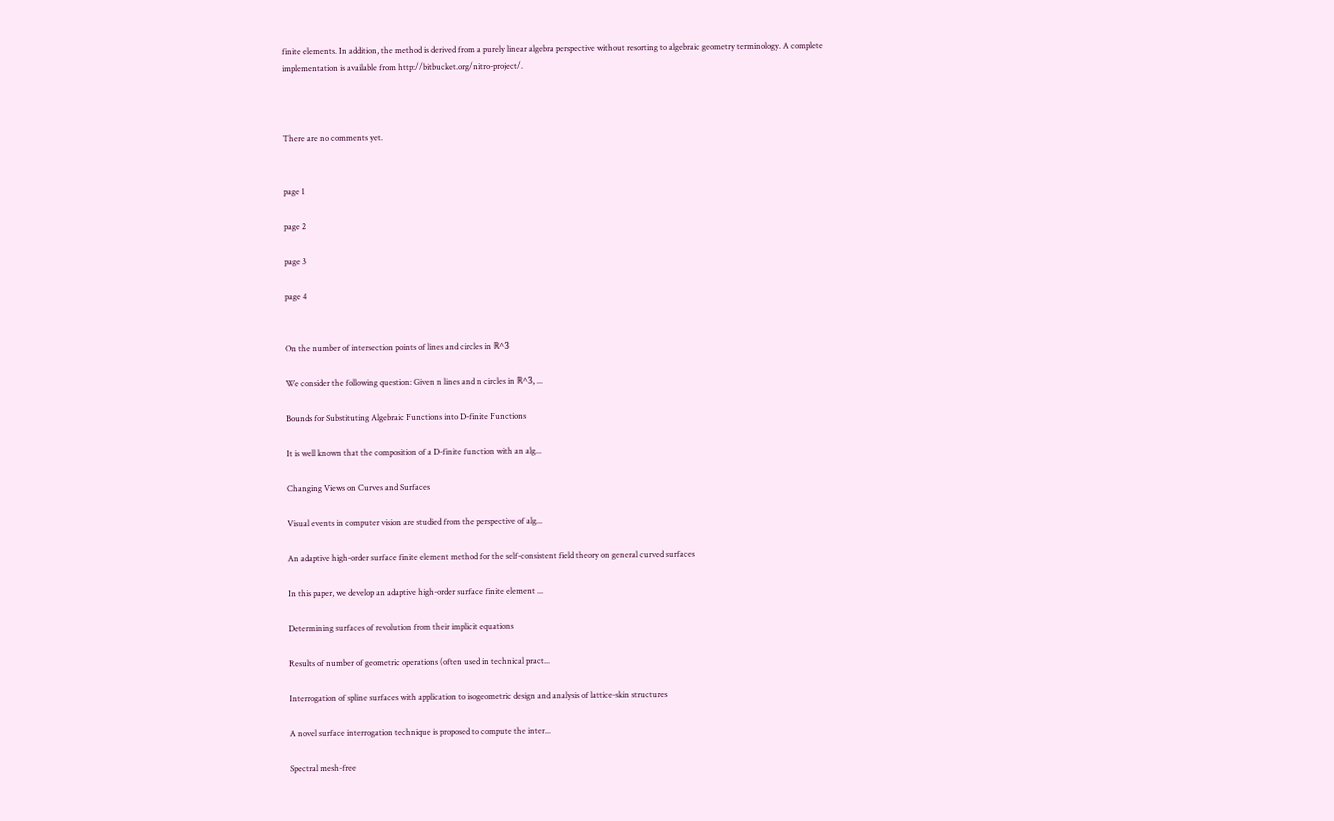finite elements. In addition, the method is derived from a purely linear algebra perspective without resorting to algebraic geometry terminology. A complete implementation is available from http://bitbucket.org/nitro-project/.



There are no comments yet.


page 1

page 2

page 3

page 4


On the number of intersection points of lines and circles in ℝ^3

We consider the following question: Given n lines and n circles in ℝ^3, ...

Bounds for Substituting Algebraic Functions into D-finite Functions

It is well known that the composition of a D-finite function with an alg...

Changing Views on Curves and Surfaces

Visual events in computer vision are studied from the perspective of alg...

An adaptive high-order surface finite element method for the self-consistent field theory on general curved surfaces

In this paper, we develop an adaptive high-order surface finite element ...

Determining surfaces of revolution from their implicit equations

Results of number of geometric operations (often used in technical pract...

Interrogation of spline surfaces with application to isogeometric design and analysis of lattice-skin structures

A novel surface interrogation technique is proposed to compute the inter...

Spectral mesh-free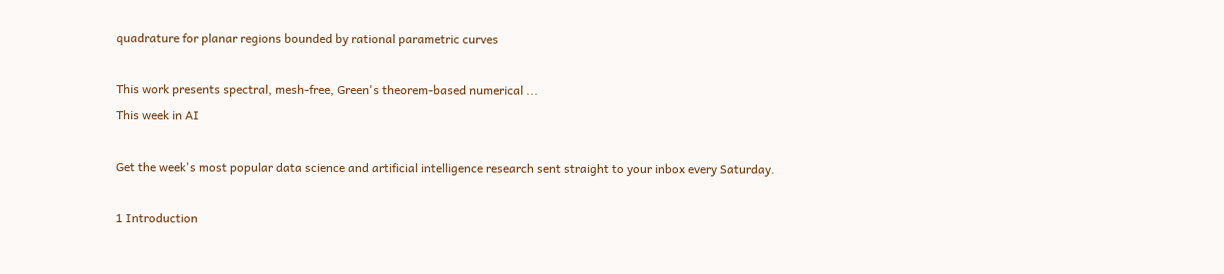quadrature for planar regions bounded by rational parametric curves

This work presents spectral, mesh-free, Green's theorem-based numerical ...
This week in AI

Get the week's most popular data science and artificial intelligence research sent straight to your inbox every Saturday.

1 Introduction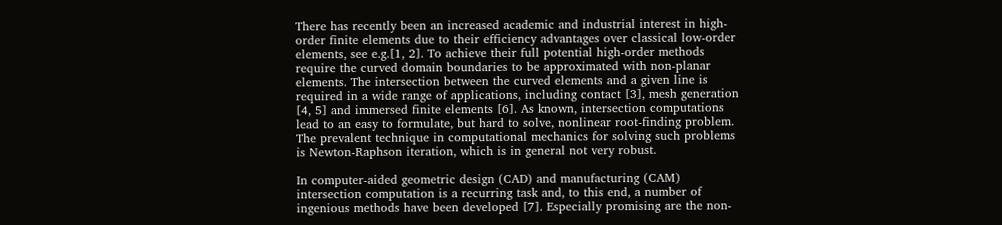There has recently been an increased academic and industrial interest in high-order finite elements due to their efficiency advantages over classical low-order elements, see e.g.[1, 2]. To achieve their full potential high-order methods require the curved domain boundaries to be approximated with non-planar elements. The intersection between the curved elements and a given line is required in a wide range of applications, including contact [3], mesh generation [4, 5] and immersed finite elements [6]. As known, intersection computations lead to an easy to formulate, but hard to solve, nonlinear root-finding problem. The prevalent technique in computational mechanics for solving such problems is Newton-Raphson iteration, which is in general not very robust.

In computer-aided geometric design (CAD) and manufacturing (CAM) intersection computation is a recurring task and, to this end, a number of ingenious methods have been developed [7]. Especially promising are the non-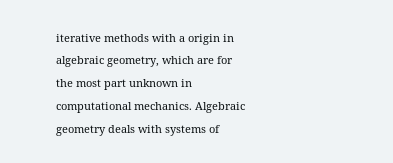iterative methods with a origin in algebraic geometry, which are for the most part unknown in computational mechanics. Algebraic geometry deals with systems of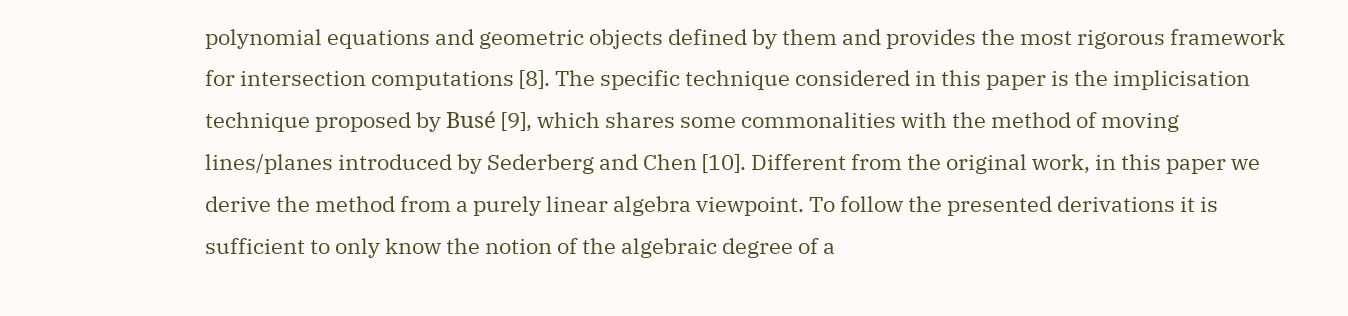polynomial equations and geometric objects defined by them and provides the most rigorous framework for intersection computations [8]. The specific technique considered in this paper is the implicisation technique proposed by Busé [9], which shares some commonalities with the method of moving lines/planes introduced by Sederberg and Chen [10]. Different from the original work, in this paper we derive the method from a purely linear algebra viewpoint. To follow the presented derivations it is sufficient to only know the notion of the algebraic degree of a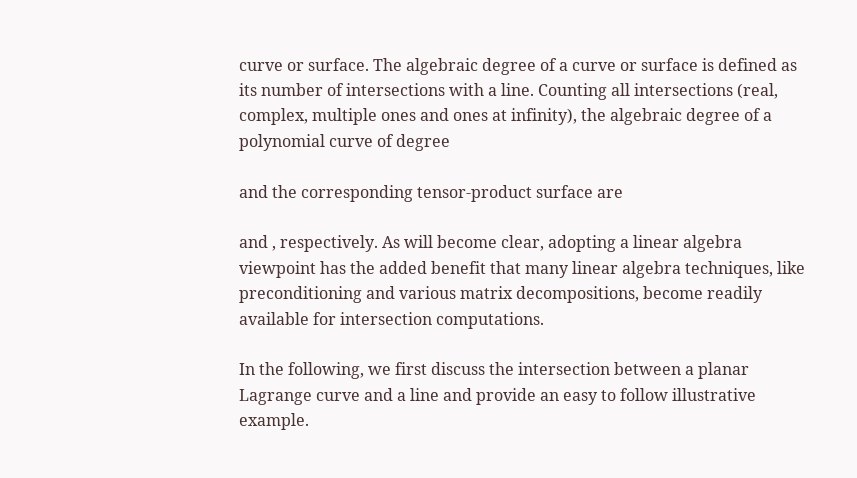curve or surface. The algebraic degree of a curve or surface is defined as its number of intersections with a line. Counting all intersections (real, complex, multiple ones and ones at infinity), the algebraic degree of a polynomial curve of degree

and the corresponding tensor-product surface are

and , respectively. As will become clear, adopting a linear algebra viewpoint has the added benefit that many linear algebra techniques, like preconditioning and various matrix decompositions, become readily available for intersection computations.

In the following, we first discuss the intersection between a planar Lagrange curve and a line and provide an easy to follow illustrative example.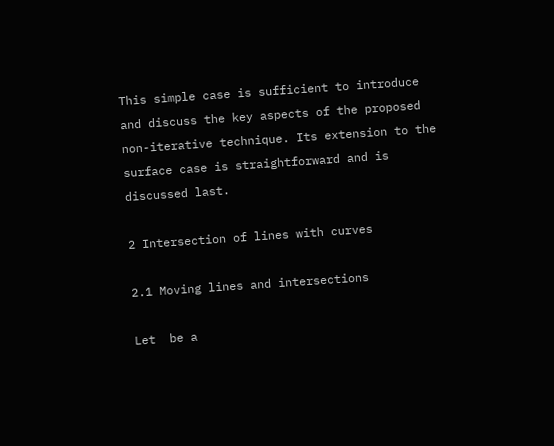This simple case is sufficient to introduce and discuss the key aspects of the proposed non-iterative technique. Its extension to the surface case is straightforward and is discussed last.

2 Intersection of lines with curves

2.1 Moving lines and intersections

Let  be a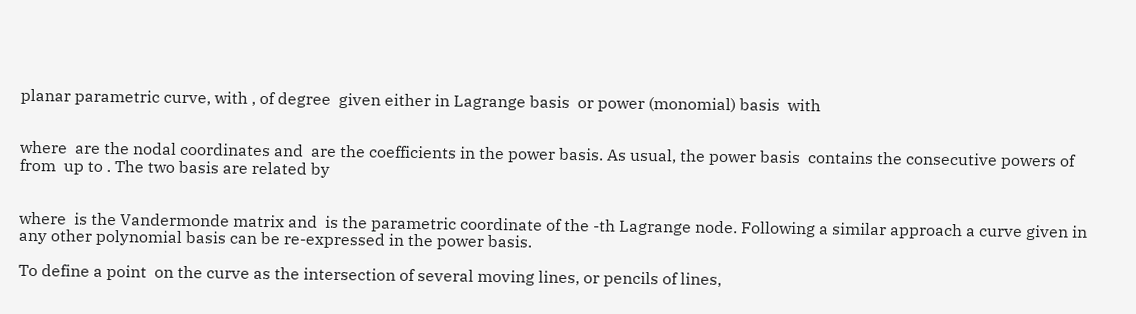planar parametric curve, with , of degree  given either in Lagrange basis  or power (monomial) basis  with


where  are the nodal coordinates and  are the coefficients in the power basis. As usual, the power basis  contains the consecutive powers of  from  up to . The two basis are related by


where  is the Vandermonde matrix and  is the parametric coordinate of the -th Lagrange node. Following a similar approach a curve given in any other polynomial basis can be re-expressed in the power basis.

To define a point  on the curve as the intersection of several moving lines, or pencils of lines,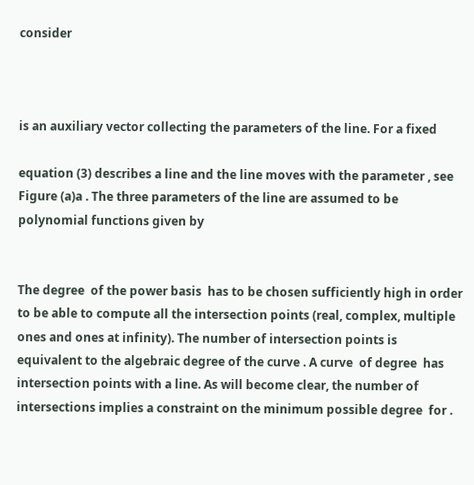consider



is an auxiliary vector collecting the parameters of the line. For a fixed

equation (3) describes a line and the line moves with the parameter , see Figure (a)a . The three parameters of the line are assumed to be polynomial functions given by


The degree  of the power basis  has to be chosen sufficiently high in order to be able to compute all the intersection points (real, complex, multiple ones and ones at infinity). The number of intersection points is equivalent to the algebraic degree of the curve . A curve  of degree  has  intersection points with a line. As will become clear, the number of intersections implies a constraint on the minimum possible degree  for .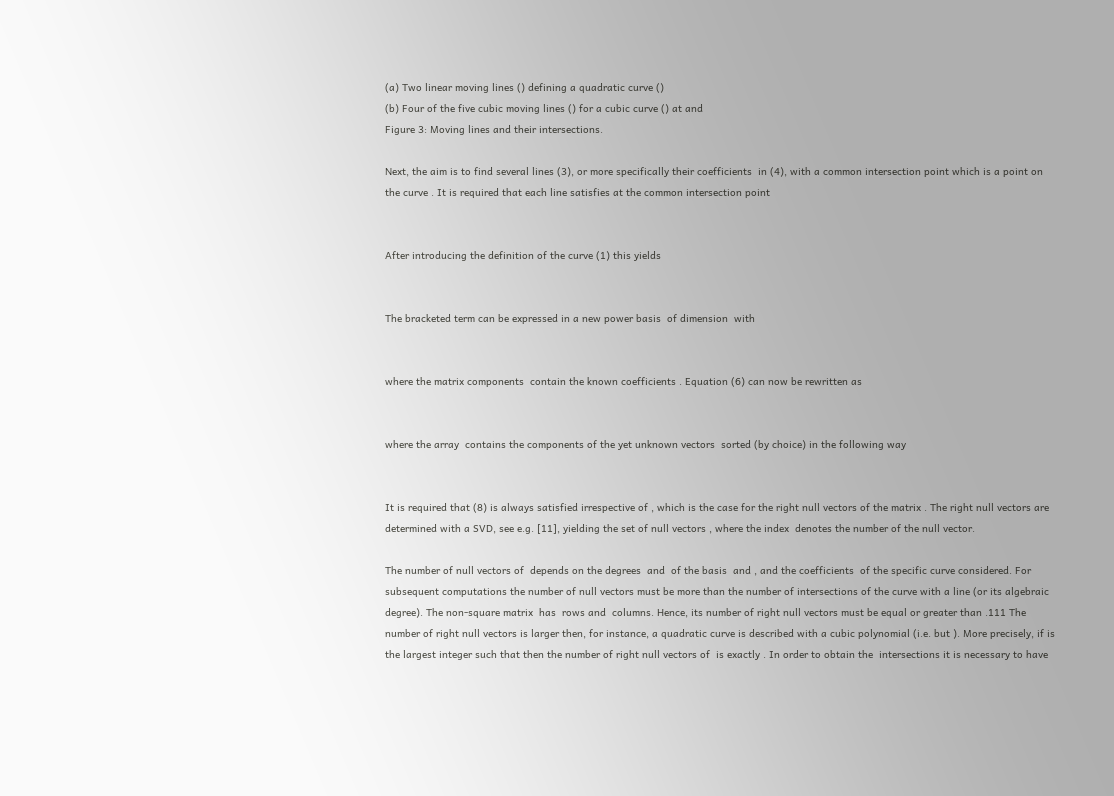(a) Two linear moving lines () defining a quadratic curve ()
(b) Four of the five cubic moving lines () for a cubic curve () at and
Figure 3: Moving lines and their intersections.

Next, the aim is to find several lines (3), or more specifically their coefficients  in (4), with a common intersection point which is a point on the curve . It is required that each line satisfies at the common intersection point


After introducing the definition of the curve (1) this yields


The bracketed term can be expressed in a new power basis  of dimension  with


where the matrix components  contain the known coefficients . Equation (6) can now be rewritten as


where the array  contains the components of the yet unknown vectors  sorted (by choice) in the following way


It is required that (8) is always satisfied irrespective of , which is the case for the right null vectors of the matrix . The right null vectors are determined with a SVD, see e.g. [11], yielding the set of null vectors , where the index  denotes the number of the null vector.

The number of null vectors of  depends on the degrees  and  of the basis  and , and the coefficients  of the specific curve considered. For subsequent computations the number of null vectors must be more than the number of intersections of the curve with a line (or its algebraic degree). The non-square matrix  has  rows and  columns. Hence, its number of right null vectors must be equal or greater than .111 The number of right null vectors is larger then, for instance, a quadratic curve is described with a cubic polynomial (i.e. but ). More precisely, if is the largest integer such that then the number of right null vectors of  is exactly . In order to obtain the  intersections it is necessary to have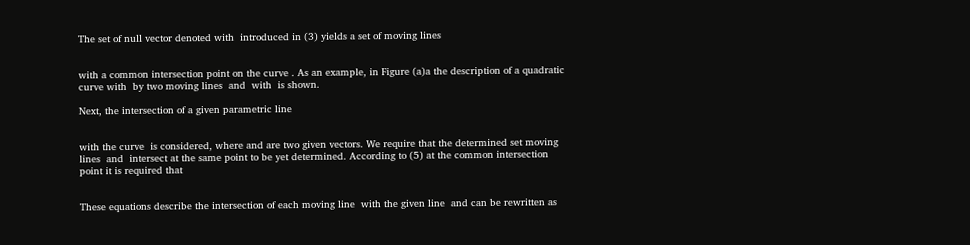The set of null vector denoted with  introduced in (3) yields a set of moving lines


with a common intersection point on the curve . As an example, in Figure (a)a the description of a quadratic curve with  by two moving lines  and  with  is shown.

Next, the intersection of a given parametric line


with the curve  is considered, where and are two given vectors. We require that the determined set moving lines  and  intersect at the same point to be yet determined. According to (5) at the common intersection point it is required that


These equations describe the intersection of each moving line  with the given line  and can be rewritten as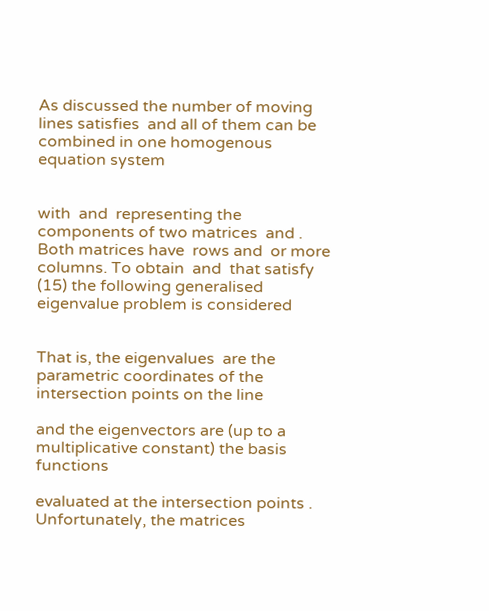As discussed the number of moving lines satisfies  and all of them can be combined in one homogenous equation system


with  and  representing the components of two matrices  and . Both matrices have  rows and  or more columns. To obtain  and  that satisfy (15) the following generalised eigenvalue problem is considered


That is, the eigenvalues  are the parametric coordinates of the intersection points on the line

and the eigenvectors are (up to a multiplicative constant) the basis functions

evaluated at the intersection points . Unfortunately, the matrices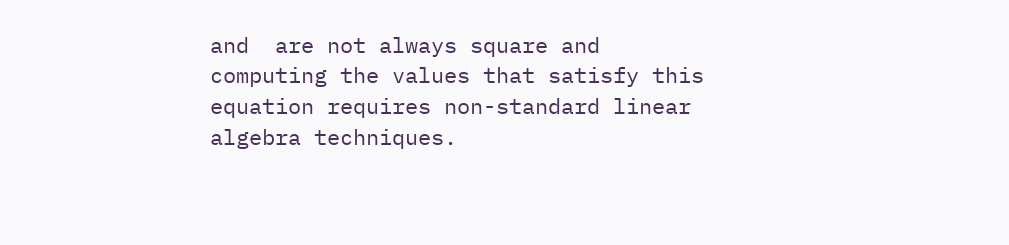and  are not always square and computing the values that satisfy this equation requires non-standard linear algebra techniques.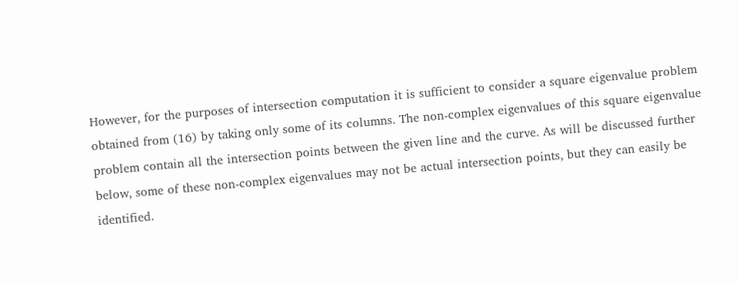However, for the purposes of intersection computation it is sufficient to consider a square eigenvalue problem obtained from (16) by taking only some of its columns. The non-complex eigenvalues of this square eigenvalue problem contain all the intersection points between the given line and the curve. As will be discussed further below, some of these non-complex eigenvalues may not be actual intersection points, but they can easily be identified.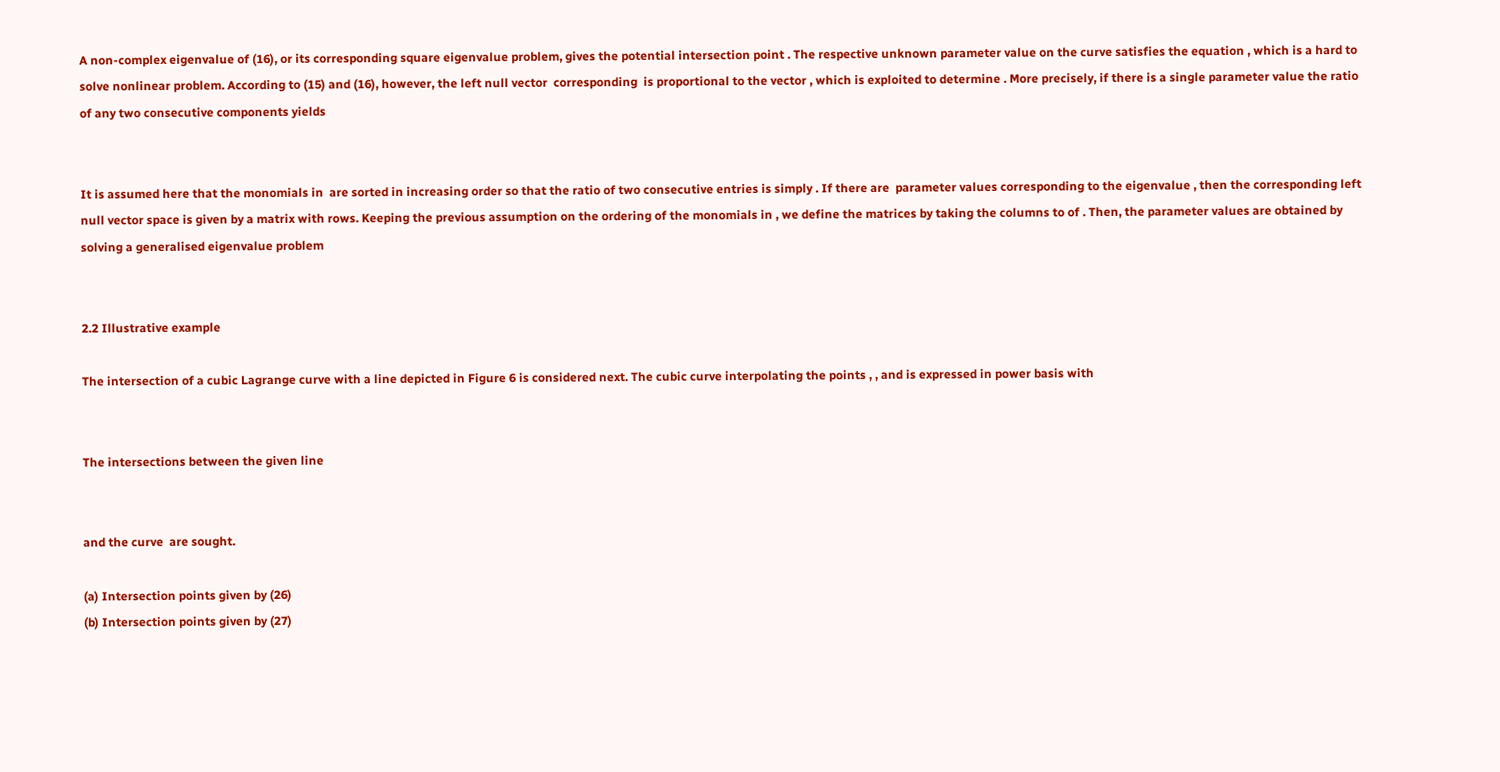A non-complex eigenvalue of (16), or its corresponding square eigenvalue problem, gives the potential intersection point . The respective unknown parameter value on the curve satisfies the equation , which is a hard to solve nonlinear problem. According to (15) and (16), however, the left null vector  corresponding  is proportional to the vector , which is exploited to determine . More precisely, if there is a single parameter value the ratio of any two consecutive components yields


It is assumed here that the monomials in  are sorted in increasing order so that the ratio of two consecutive entries is simply . If there are  parameter values corresponding to the eigenvalue , then the corresponding left null vector space is given by a matrix with rows. Keeping the previous assumption on the ordering of the monomials in , we define the matrices by taking the columns to of . Then, the parameter values are obtained by solving a generalised eigenvalue problem


2.2 Illustrative example

The intersection of a cubic Lagrange curve with a line depicted in Figure 6 is considered next. The cubic curve interpolating the points , , and is expressed in power basis with


The intersections between the given line


and the curve  are sought.

(a) Intersection points given by (26)
(b) Intersection points given by (27)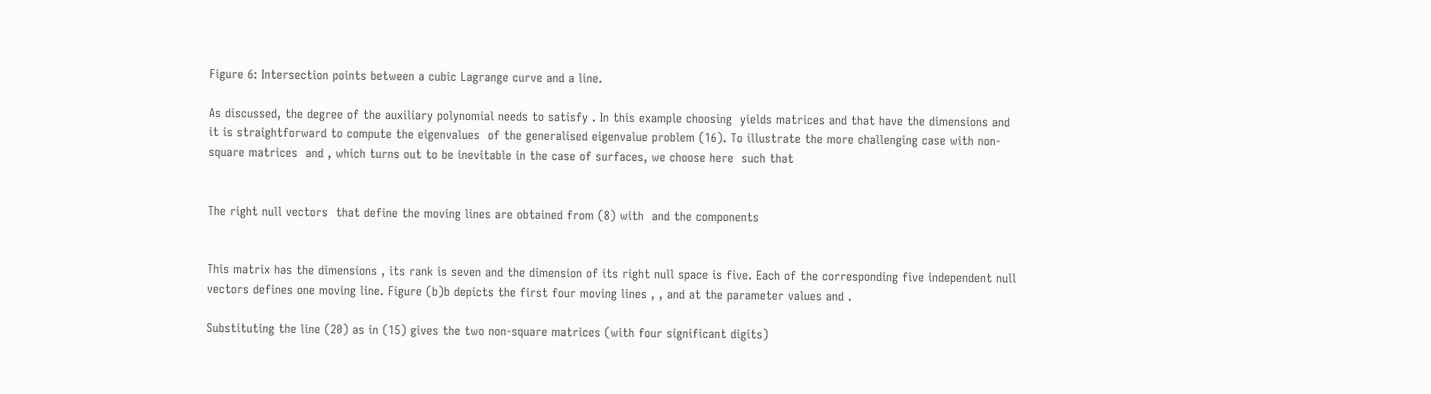Figure 6: Intersection points between a cubic Lagrange curve and a line.

As discussed, the degree of the auxiliary polynomial needs to satisfy . In this example choosing  yields matrices and that have the dimensions and it is straightforward to compute the eigenvalues  of the generalised eigenvalue problem (16). To illustrate the more challenging case with non-square matrices  and , which turns out to be inevitable in the case of surfaces, we choose here  such that


The right null vectors  that define the moving lines are obtained from (8) with  and the components


This matrix has the dimensions , its rank is seven and the dimension of its right null space is five. Each of the corresponding five independent null vectors defines one moving line. Figure (b)b depicts the first four moving lines , , and at the parameter values and .

Substituting the line (20) as in (15) gives the two non-square matrices (with four significant digits)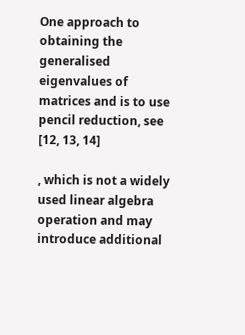One approach to obtaining the generalised eigenvalues of matrices and is to use pencil reduction, see [12, 13, 14]

, which is not a widely used linear algebra operation and may introduce additional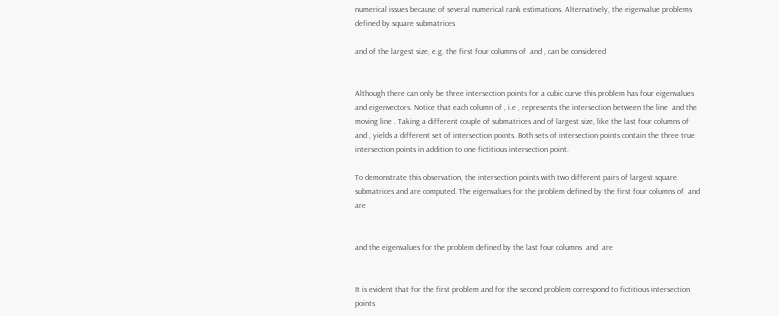numerical issues because of several numerical rank estimations. Alternatively, the eigenvalue problems defined by square submatrices

and of the largest size, e.g. the first four columns of  and , can be considered


Although there can only be three intersection points for a cubic curve this problem has four eigenvalues and eigenvectors. Notice that each column of , i.e , represents the intersection between the line  and the moving line . Taking a different couple of submatrices and of largest size, like the last four columns of  and , yields a different set of intersection points. Both sets of intersection points contain the three true intersection points in addition to one fictitious intersection point.

To demonstrate this observation, the intersection points with two different pairs of largest square submatrices and are computed. The eigenvalues for the problem defined by the first four columns of  and  are


and the eigenvalues for the problem defined by the last four columns  and  are


It is evident that for the first problem and for the second problem correspond to fictitious intersection points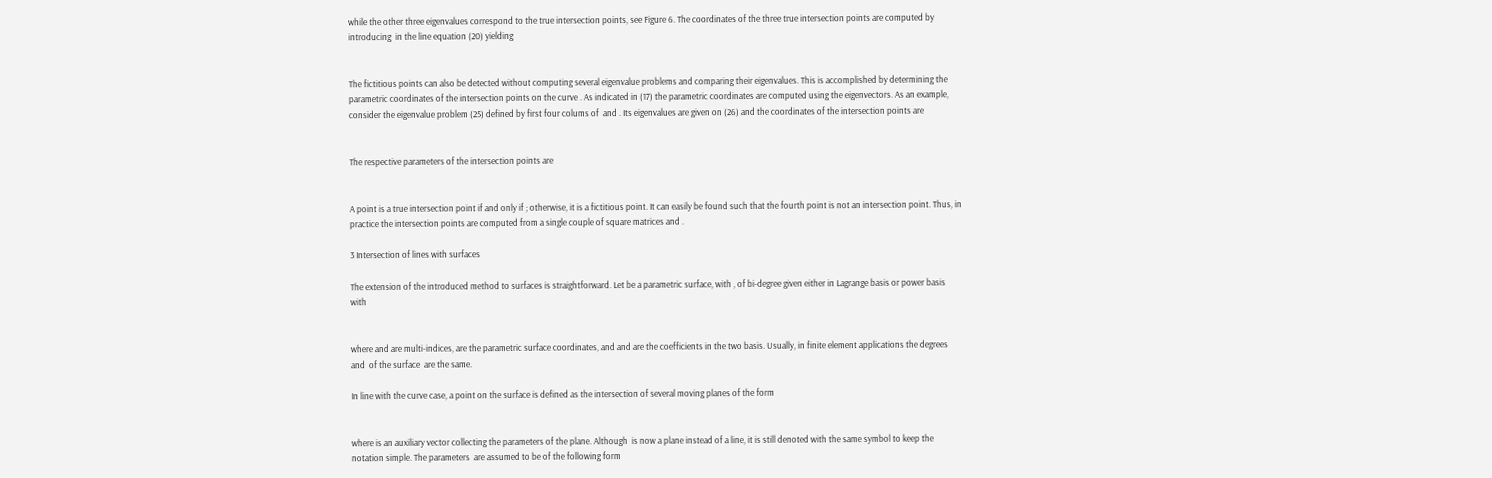while the other three eigenvalues correspond to the true intersection points, see Figure 6. The coordinates of the three true intersection points are computed by introducing  in the line equation (20) yielding


The fictitious points can also be detected without computing several eigenvalue problems and comparing their eigenvalues. This is accomplished by determining the parametric coordinates of the intersection points on the curve . As indicated in (17) the parametric coordinates are computed using the eigenvectors. As an example, consider the eigenvalue problem (25) defined by first four colums of  and . Its eigenvalues are given on (26) and the coordinates of the intersection points are


The respective parameters of the intersection points are


A point is a true intersection point if and only if ; otherwise, it is a fictitious point. It can easily be found such that the fourth point is not an intersection point. Thus, in practice the intersection points are computed from a single couple of square matrices and .

3 Intersection of lines with surfaces

The extension of the introduced method to surfaces is straightforward. Let be a parametric surface, with , of bi-degree given either in Lagrange basis or power basis  with


where and are multi-indices, are the parametric surface coordinates, and and are the coefficients in the two basis. Usually, in finite element applications the degrees  and  of the surface  are the same.

In line with the curve case, a point on the surface is defined as the intersection of several moving planes of the form


where is an auxiliary vector collecting the parameters of the plane. Although  is now a plane instead of a line, it is still denoted with the same symbol to keep the notation simple. The parameters  are assumed to be of the following form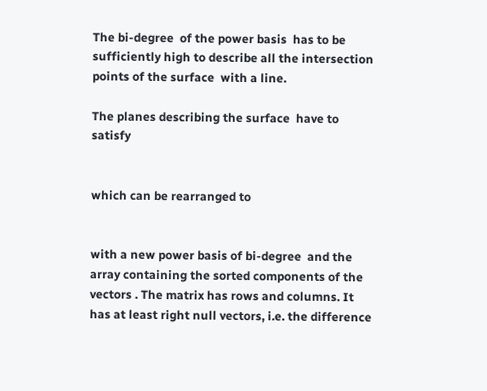The bi-degree  of the power basis  has to be sufficiently high to describe all the intersection points of the surface  with a line.

The planes describing the surface  have to satisfy


which can be rearranged to


with a new power basis of bi-degree  and the array containing the sorted components of the vectors . The matrix has rows and columns. It has at least right null vectors, i.e. the difference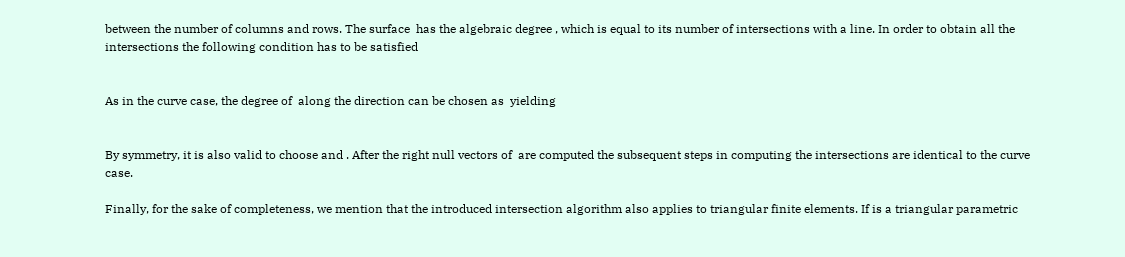between the number of columns and rows. The surface  has the algebraic degree , which is equal to its number of intersections with a line. In order to obtain all the intersections the following condition has to be satisfied


As in the curve case, the degree of  along the direction can be chosen as  yielding


By symmetry, it is also valid to choose and . After the right null vectors of  are computed the subsequent steps in computing the intersections are identical to the curve case.

Finally, for the sake of completeness, we mention that the introduced intersection algorithm also applies to triangular finite elements. If is a triangular parametric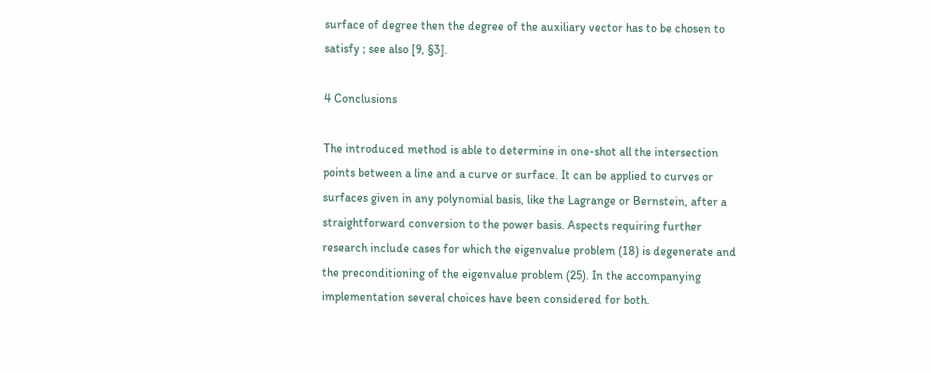surface of degree then the degree of the auxiliary vector has to be chosen to satisfy ; see also [9, §3].

4 Conclusions

The introduced method is able to determine in one-shot all the intersection points between a line and a curve or surface. It can be applied to curves or surfaces given in any polynomial basis, like the Lagrange or Bernstein, after a straightforward conversion to the power basis. Aspects requiring further research include cases for which the eigenvalue problem (18) is degenerate and the preconditioning of the eigenvalue problem (25). In the accompanying implementation several choices have been considered for both.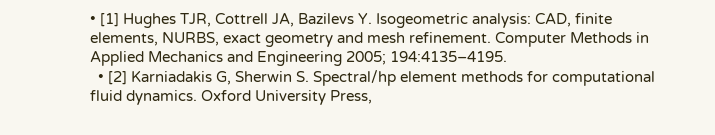• [1] Hughes TJR, Cottrell JA, Bazilevs Y. Isogeometric analysis: CAD, finite elements, NURBS, exact geometry and mesh refinement. Computer Methods in Applied Mechanics and Engineering 2005; 194:4135–4195.
  • [2] Karniadakis G, Sherwin S. Spectral/hp element methods for computational fluid dynamics. Oxford University Press,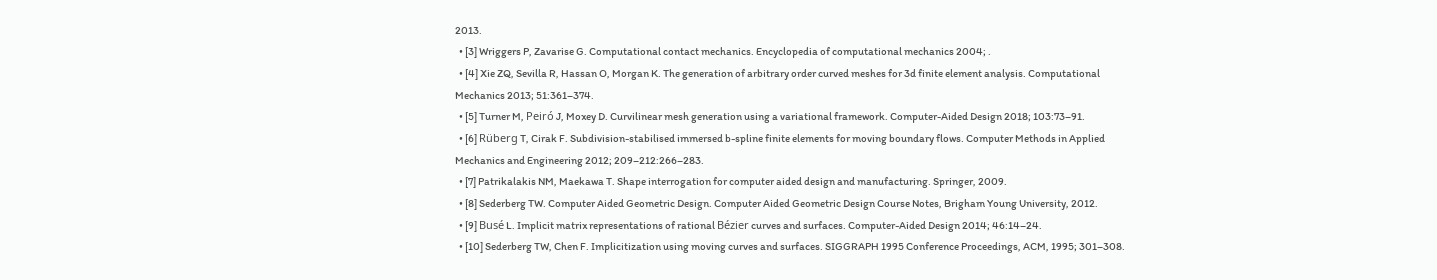2013.
  • [3] Wriggers P, Zavarise G. Computational contact mechanics. Encyclopedia of computational mechanics 2004; .
  • [4] Xie ZQ, Sevilla R, Hassan O, Morgan K. The generation of arbitrary order curved meshes for 3d finite element analysis. Computational Mechanics 2013; 51:361–374.
  • [5] Turner M, Peiró J, Moxey D. Curvilinear mesh generation using a variational framework. Computer-Aided Design 2018; 103:73–91.
  • [6] Rüberg T, Cirak F. Subdivision-stabilised immersed b-spline finite elements for moving boundary flows. Computer Methods in Applied Mechanics and Engineering 2012; 209–212:266–283.
  • [7] Patrikalakis NM, Maekawa T. Shape interrogation for computer aided design and manufacturing. Springer, 2009.
  • [8] Sederberg TW. Computer Aided Geometric Design. Computer Aided Geometric Design Course Notes, Brigham Young University, 2012.
  • [9] Busé L. Implicit matrix representations of rational Bézier curves and surfaces. Computer-Aided Design 2014; 46:14–24.
  • [10] Sederberg TW, Chen F. Implicitization using moving curves and surfaces. SIGGRAPH 1995 Conference Proceedings, ACM, 1995; 301–308.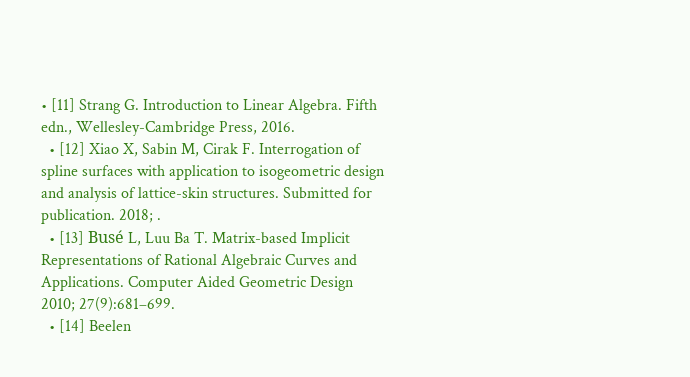• [11] Strang G. Introduction to Linear Algebra. Fifth edn., Wellesley-Cambridge Press, 2016.
  • [12] Xiao X, Sabin M, Cirak F. Interrogation of spline surfaces with application to isogeometric design and analysis of lattice-skin structures. Submitted for publication. 2018; .
  • [13] Busé L, Luu Ba T. Matrix-based Implicit Representations of Rational Algebraic Curves and Applications. Computer Aided Geometric Design 2010; 27(9):681–699.
  • [14] Beelen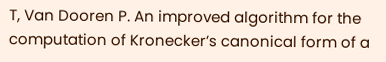T, Van Dooren P. An improved algorithm for the computation of Kronecker’s canonical form of a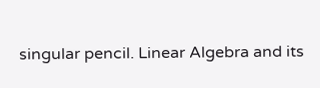singular pencil. Linear Algebra and its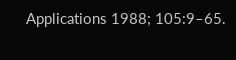Applications 1988; 105:9–65.